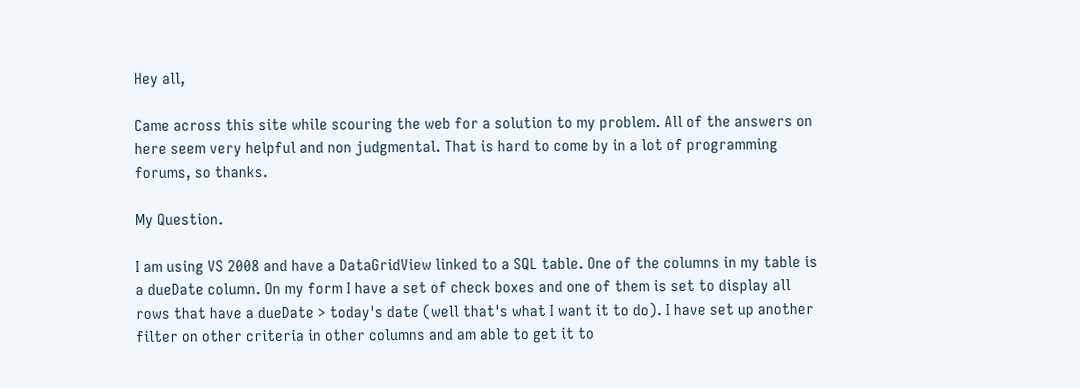Hey all,

Came across this site while scouring the web for a solution to my problem. All of the answers on here seem very helpful and non judgmental. That is hard to come by in a lot of programming forums, so thanks.

My Question.

I am using VS 2008 and have a DataGridView linked to a SQL table. One of the columns in my table is a dueDate column. On my form I have a set of check boxes and one of them is set to display all rows that have a dueDate > today's date (well that's what I want it to do). I have set up another filter on other criteria in other columns and am able to get it to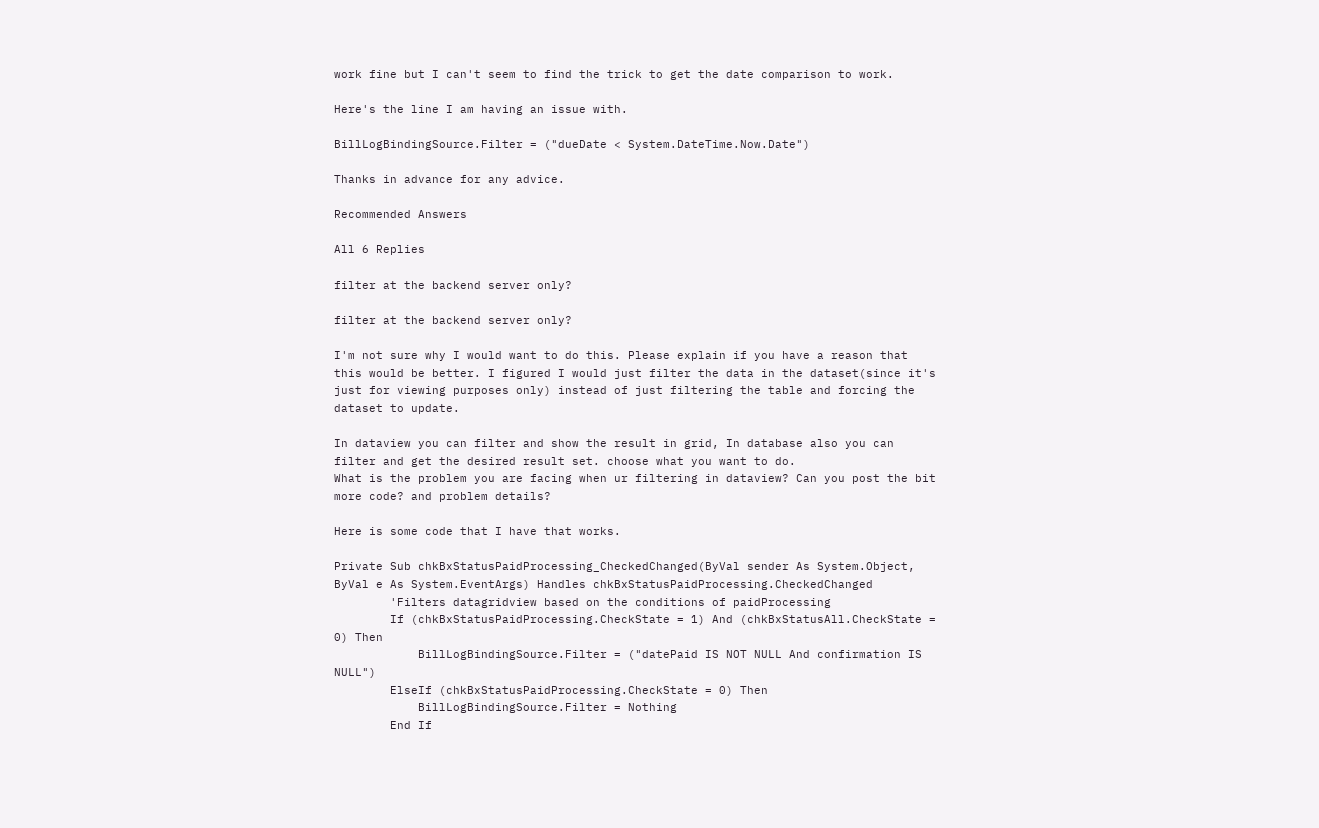work fine but I can't seem to find the trick to get the date comparison to work.

Here's the line I am having an issue with.

BillLogBindingSource.Filter = ("dueDate < System.DateTime.Now.Date")

Thanks in advance for any advice.

Recommended Answers

All 6 Replies

filter at the backend server only?

filter at the backend server only?

I'm not sure why I would want to do this. Please explain if you have a reason that this would be better. I figured I would just filter the data in the dataset(since it's just for viewing purposes only) instead of just filtering the table and forcing the dataset to update.

In dataview you can filter and show the result in grid, In database also you can filter and get the desired result set. choose what you want to do.
What is the problem you are facing when ur filtering in dataview? Can you post the bit more code? and problem details?

Here is some code that I have that works.

Private Sub chkBxStatusPaidProcessing_CheckedChanged(ByVal sender As System.Object, ByVal e As System.EventArgs) Handles chkBxStatusPaidProcessing.CheckedChanged
        'Filters datagridview based on the conditions of paidProcessing
        If (chkBxStatusPaidProcessing.CheckState = 1) And (chkBxStatusAll.CheckState = 0) Then
            BillLogBindingSource.Filter = ("datePaid IS NOT NULL And confirmation IS NULL")
        ElseIf (chkBxStatusPaidProcessing.CheckState = 0) Then
            BillLogBindingSource.Filter = Nothing
        End If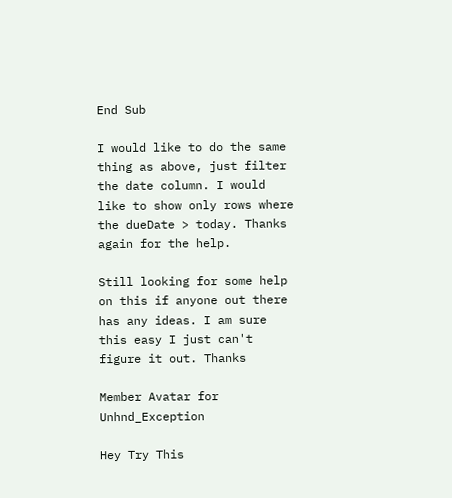End Sub

I would like to do the same thing as above, just filter the date column. I would like to show only rows where the dueDate > today. Thanks again for the help.

Still looking for some help on this if anyone out there has any ideas. I am sure this easy I just can't figure it out. Thanks

Member Avatar for Unhnd_Exception

Hey Try This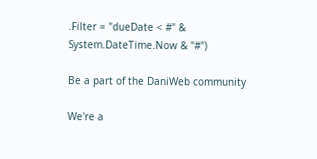.Filter = "dueDate < #" & System.DateTime.Now & "#")

Be a part of the DaniWeb community

We're a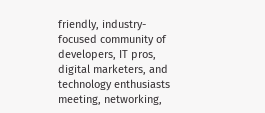friendly, industry-focused community of developers, IT pros, digital marketers, and technology enthusiasts meeting, networking,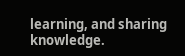learning, and sharing knowledge.